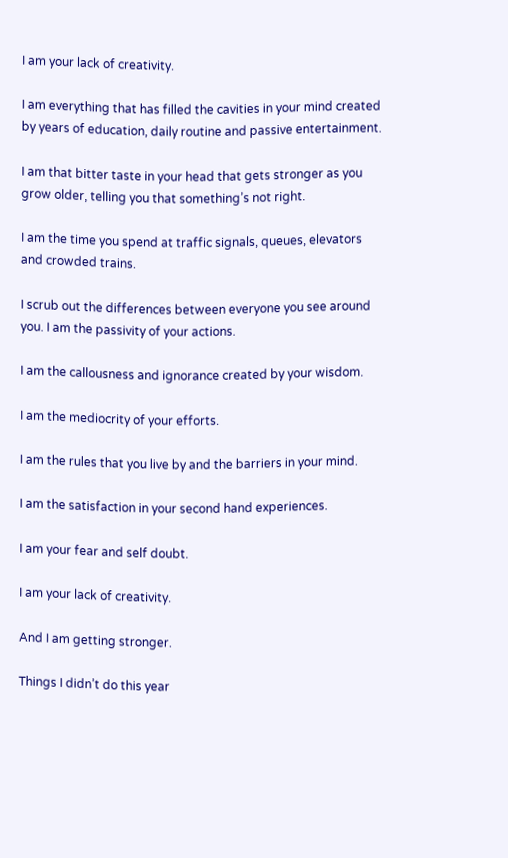I am your lack of creativity.

I am everything that has filled the cavities in your mind created by years of education, daily routine and passive entertainment.

I am that bitter taste in your head that gets stronger as you grow older, telling you that something’s not right.

I am the time you spend at traffic signals, queues, elevators and crowded trains.

I scrub out the differences between everyone you see around you. I am the passivity of your actions.

I am the callousness and ignorance created by your wisdom.

I am the mediocrity of your efforts.

I am the rules that you live by and the barriers in your mind.

I am the satisfaction in your second hand experiences.

I am your fear and self doubt.

I am your lack of creativity.

And I am getting stronger.

Things I didn’t do this year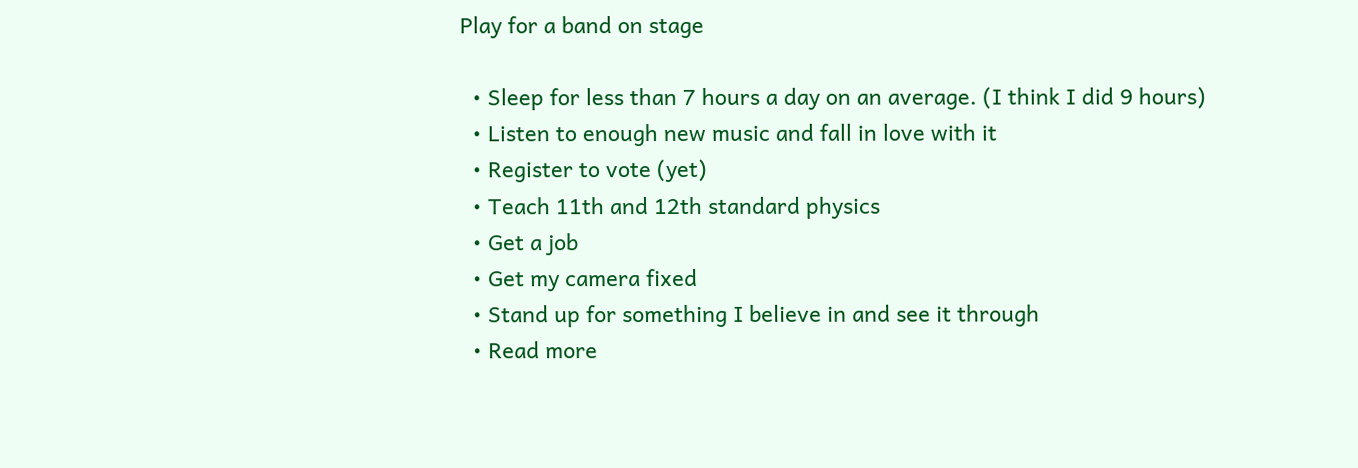Play for a band on stage

  • Sleep for less than 7 hours a day on an average. (I think I did 9 hours)
  • Listen to enough new music and fall in love with it
  • Register to vote (yet)
  • Teach 11th and 12th standard physics
  • Get a job
  • Get my camera fixed
  • Stand up for something I believe in and see it through
  • Read more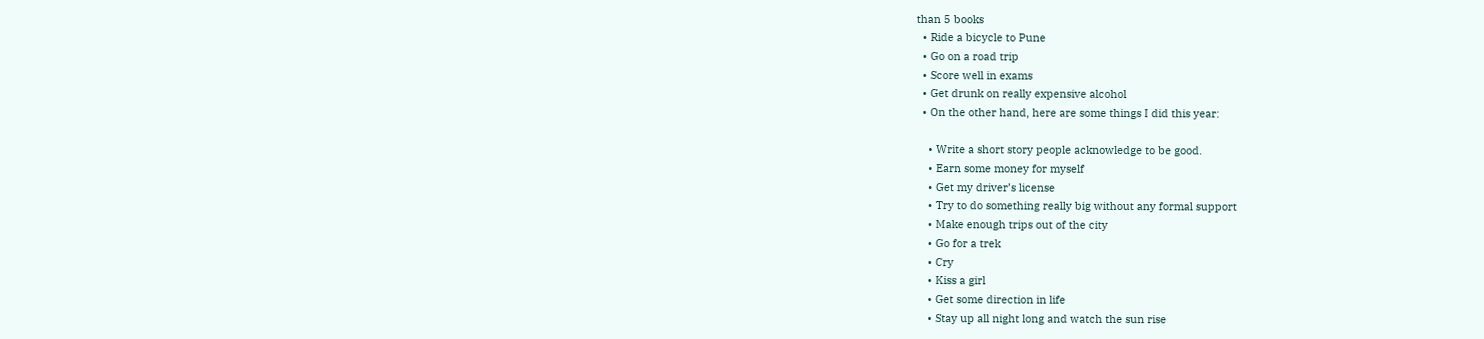than 5 books
  • Ride a bicycle to Pune
  • Go on a road trip
  • Score well in exams
  • Get drunk on really expensive alcohol
  • On the other hand, here are some things I did this year:

    • Write a short story people acknowledge to be good.
    • Earn some money for myself
    • Get my driver’s license
    • Try to do something really big without any formal support
    • Make enough trips out of the city
    • Go for a trek
    • Cry
    • Kiss a girl
    • Get some direction in life
    • Stay up all night long and watch the sun rise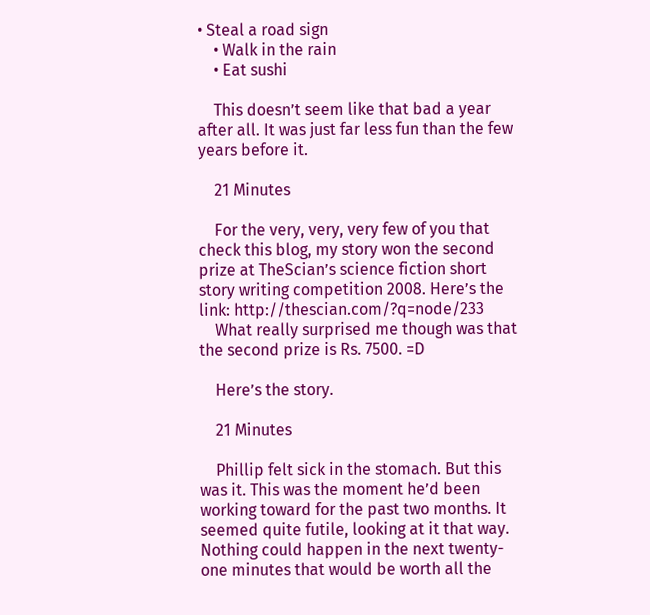• Steal a road sign
    • Walk in the rain
    • Eat sushi

    This doesn’t seem like that bad a year after all. It was just far less fun than the few years before it.

    21 Minutes

    For the very, very, very few of you that check this blog, my story won the second prize at TheScian’s science fiction short story writing competition 2008. Here’s the link: http://thescian.com/?q=node/233
    What really surprised me though was that the second prize is Rs. 7500. =D

    Here’s the story.

    21 Minutes

    Phillip felt sick in the stomach. But this was it. This was the moment he’d been working toward for the past two months. It seemed quite futile, looking at it that way. Nothing could happen in the next twenty-one minutes that would be worth all the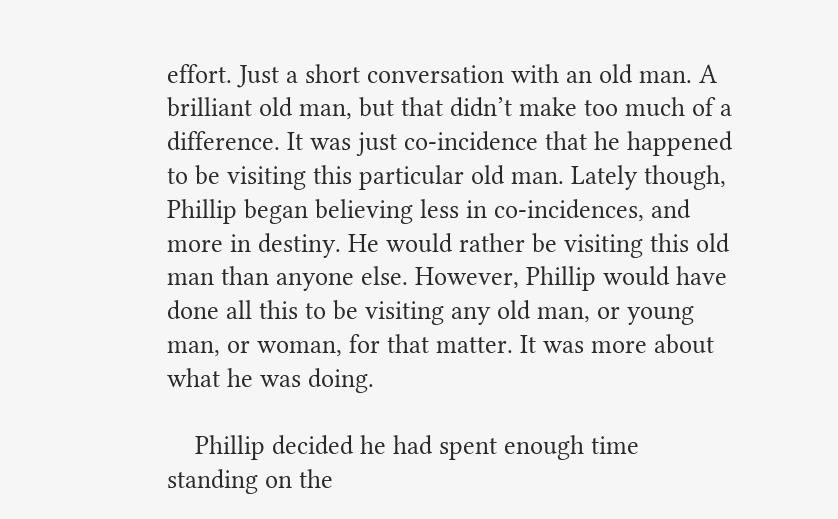effort. Just a short conversation with an old man. A brilliant old man, but that didn’t make too much of a difference. It was just co-incidence that he happened to be visiting this particular old man. Lately though, Phillip began believing less in co-incidences, and more in destiny. He would rather be visiting this old man than anyone else. However, Phillip would have done all this to be visiting any old man, or young man, or woman, for that matter. It was more about what he was doing.

    Phillip decided he had spent enough time standing on the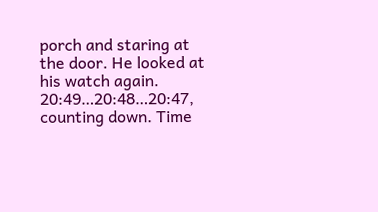porch and staring at the door. He looked at his watch again. 20:49…20:48…20:47, counting down. Time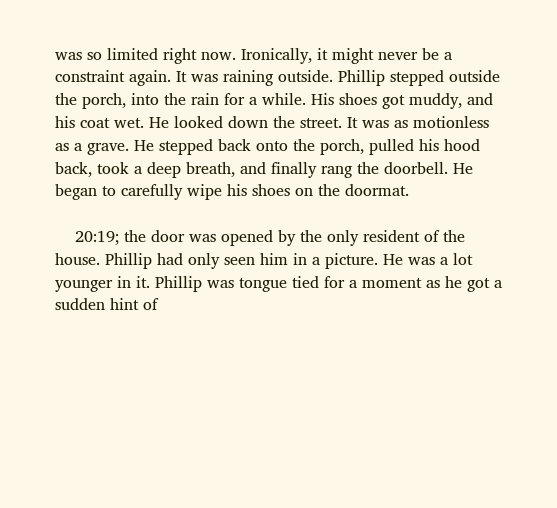was so limited right now. Ironically, it might never be a constraint again. It was raining outside. Phillip stepped outside the porch, into the rain for a while. His shoes got muddy, and his coat wet. He looked down the street. It was as motionless as a grave. He stepped back onto the porch, pulled his hood back, took a deep breath, and finally rang the doorbell. He began to carefully wipe his shoes on the doormat.

    20:19; the door was opened by the only resident of the house. Phillip had only seen him in a picture. He was a lot younger in it. Phillip was tongue tied for a moment as he got a sudden hint of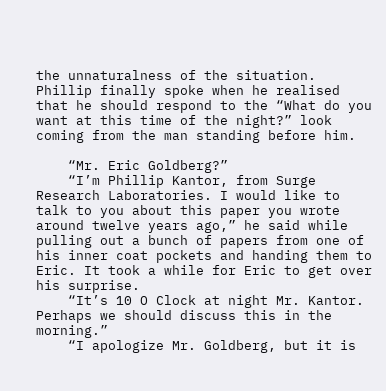the unnaturalness of the situation. Phillip finally spoke when he realised that he should respond to the “What do you want at this time of the night?” look coming from the man standing before him.

    “Mr. Eric Goldberg?”
    “I’m Phillip Kantor, from Surge Research Laboratories. I would like to talk to you about this paper you wrote around twelve years ago,” he said while pulling out a bunch of papers from one of his inner coat pockets and handing them to Eric. It took a while for Eric to get over his surprise.
    “It’s 10 O Clock at night Mr. Kantor. Perhaps we should discuss this in the morning.”
    “I apologize Mr. Goldberg, but it is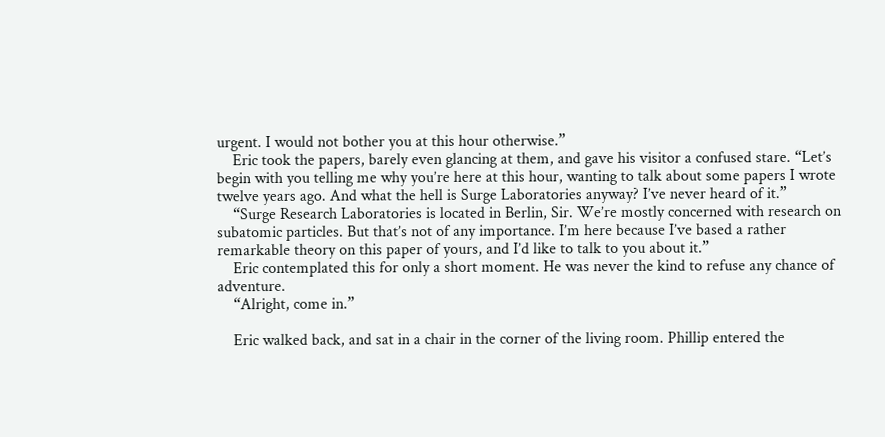urgent. I would not bother you at this hour otherwise.”
    Eric took the papers, barely even glancing at them, and gave his visitor a confused stare. “Let’s begin with you telling me why you’re here at this hour, wanting to talk about some papers I wrote twelve years ago. And what the hell is Surge Laboratories anyway? I’ve never heard of it.”
    “Surge Research Laboratories is located in Berlin, Sir. We’re mostly concerned with research on subatomic particles. But that’s not of any importance. I’m here because I’ve based a rather remarkable theory on this paper of yours, and I’d like to talk to you about it.”
    Eric contemplated this for only a short moment. He was never the kind to refuse any chance of adventure.
    “Alright, come in.”

    Eric walked back, and sat in a chair in the corner of the living room. Phillip entered the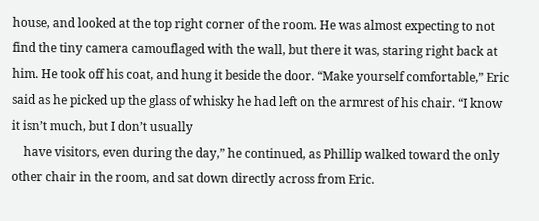house, and looked at the top right corner of the room. He was almost expecting to not find the tiny camera camouflaged with the wall, but there it was, staring right back at him. He took off his coat, and hung it beside the door. “Make yourself comfortable,” Eric said as he picked up the glass of whisky he had left on the armrest of his chair. “I know it isn’t much, but I don’t usually
    have visitors, even during the day,” he continued, as Phillip walked toward the only other chair in the room, and sat down directly across from Eric.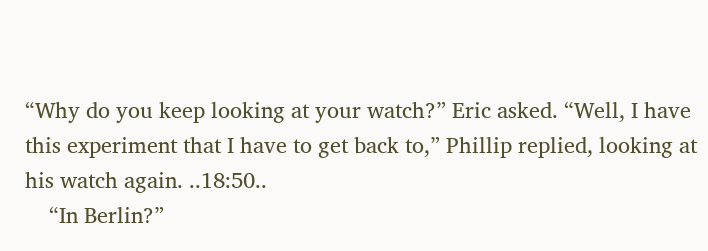“Why do you keep looking at your watch?” Eric asked. “Well, I have this experiment that I have to get back to,” Phillip replied, looking at his watch again. ..18:50..
    “In Berlin?”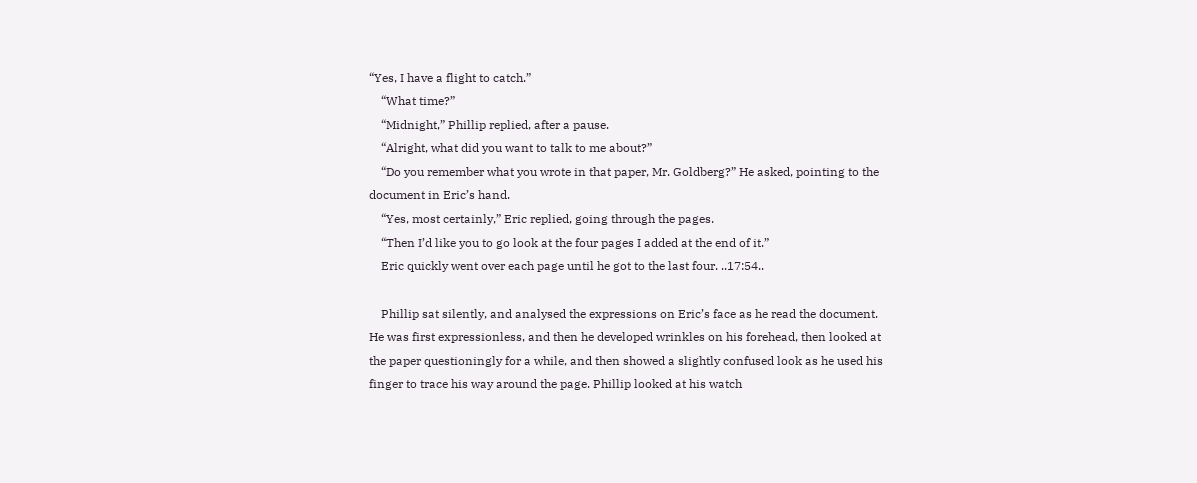“Yes, I have a flight to catch.”
    “What time?”
    “Midnight,” Phillip replied, after a pause.
    “Alright, what did you want to talk to me about?”
    “Do you remember what you wrote in that paper, Mr. Goldberg?” He asked, pointing to the document in Eric’s hand.
    “Yes, most certainly,” Eric replied, going through the pages.
    “Then I’d like you to go look at the four pages I added at the end of it.”
    Eric quickly went over each page until he got to the last four. ..17:54..

    Phillip sat silently, and analysed the expressions on Eric’s face as he read the document. He was first expressionless, and then he developed wrinkles on his forehead, then looked at the paper questioningly for a while, and then showed a slightly confused look as he used his finger to trace his way around the page. Phillip looked at his watch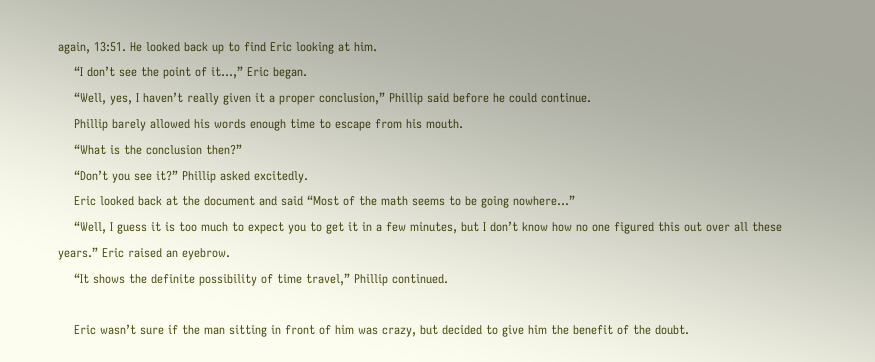again, 13:51. He looked back up to find Eric looking at him.
    “I don’t see the point of it…,” Eric began.
    “Well, yes, I haven’t really given it a proper conclusion,” Phillip said before he could continue.
    Phillip barely allowed his words enough time to escape from his mouth.
    “What is the conclusion then?”
    “Don’t you see it?” Phillip asked excitedly.
    Eric looked back at the document and said “Most of the math seems to be going nowhere…”
    “Well, I guess it is too much to expect you to get it in a few minutes, but I don’t know how no one figured this out over all these years.” Eric raised an eyebrow.
    “It shows the definite possibility of time travel,” Phillip continued.

    Eric wasn’t sure if the man sitting in front of him was crazy, but decided to give him the benefit of the doubt.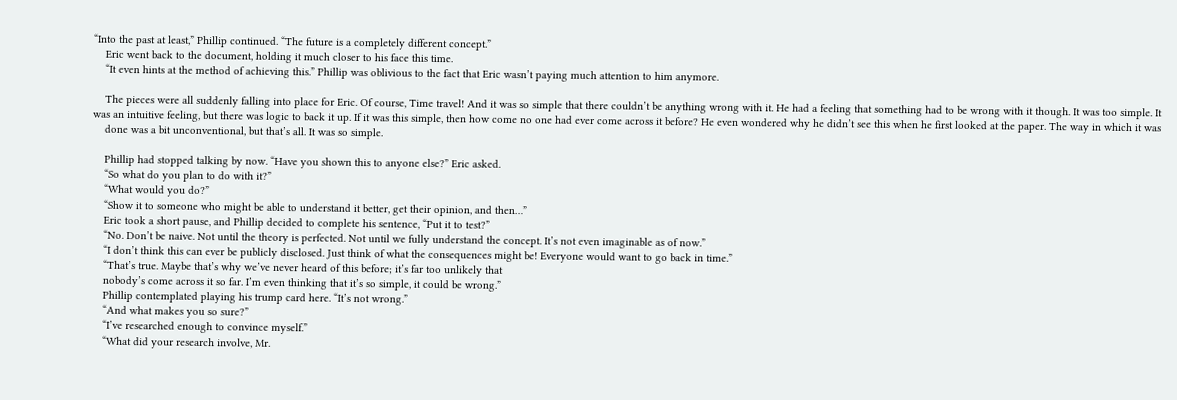“Into the past at least,” Phillip continued. “The future is a completely different concept.”
    Eric went back to the document, holding it much closer to his face this time.
    “It even hints at the method of achieving this.” Phillip was oblivious to the fact that Eric wasn’t paying much attention to him anymore.

    The pieces were all suddenly falling into place for Eric. Of course, Time travel! And it was so simple that there couldn’t be anything wrong with it. He had a feeling that something had to be wrong with it though. It was too simple. It was an intuitive feeling, but there was logic to back it up. If it was this simple, then how come no one had ever come across it before? He even wondered why he didn’t see this when he first looked at the paper. The way in which it was
    done was a bit unconventional, but that’s all. It was so simple.

    Phillip had stopped talking by now. “Have you shown this to anyone else?” Eric asked.
    “So what do you plan to do with it?”
    “What would you do?”
    “Show it to someone who might be able to understand it better, get their opinion, and then…”
    Eric took a short pause, and Phillip decided to complete his sentence, “Put it to test?”
    “No. Don’t be naive. Not until the theory is perfected. Not until we fully understand the concept. It’s not even imaginable as of now.”
    “I don’t think this can ever be publicly disclosed. Just think of what the consequences might be! Everyone would want to go back in time.”
    “That’s true. Maybe that’s why we’ve never heard of this before; it’s far too unlikely that
    nobody’s come across it so far. I’m even thinking that it’s so simple, it could be wrong.”
    Phillip contemplated playing his trump card here. “It’s not wrong.”
    “And what makes you so sure?”
    “I’ve researched enough to convince myself.”
    “What did your research involve, Mr.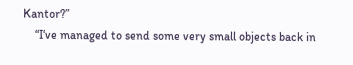Kantor?”
    “I‘ve managed to send some very small objects back in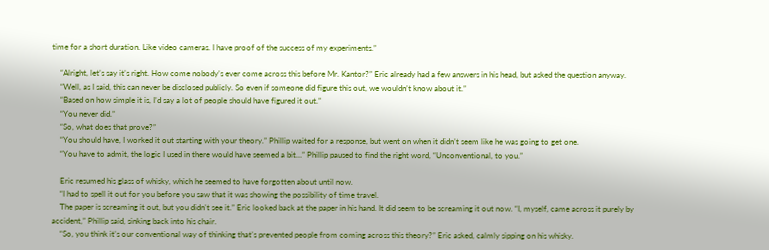time for a short duration. Like video cameras. I have proof of the success of my experiments.”

    “Alright, let’s say it’s right. How come nobody’s ever come across this before Mr. Kantor?” Eric already had a few answers in his head, but asked the question anyway.
    “Well, as I said, this can never be disclosed publicly. So even if someone did figure this out, we wouldn’t know about it.”
    “Based on how simple it is, I’d say a lot of people should have figured it out.”
    “You never did.”
    “So, what does that prove?”
    “You should have, I worked it out starting with your theory.” Phillip waited for a response, but went on when it didn’t seem like he was going to get one.
    “You have to admit, the logic I used in there would have seemed a bit…” Phillip paused to find the right word, “Unconventional, to you.”

    Eric resumed his glass of whisky, which he seemed to have forgotten about until now.
    “I had to spell it out for you before you saw that it was showing the possibility of time travel.
    The paper is screaming it out, but you didn’t see it.” Eric looked back at the paper in his hand. It did seem to be screaming it out now. “I, myself, came across it purely by accident,” Phillip said, sinking back into his chair.
    “So, you think it’s our conventional way of thinking that’s prevented people from coming across this theory?” Eric asked, calmly sipping on his whisky.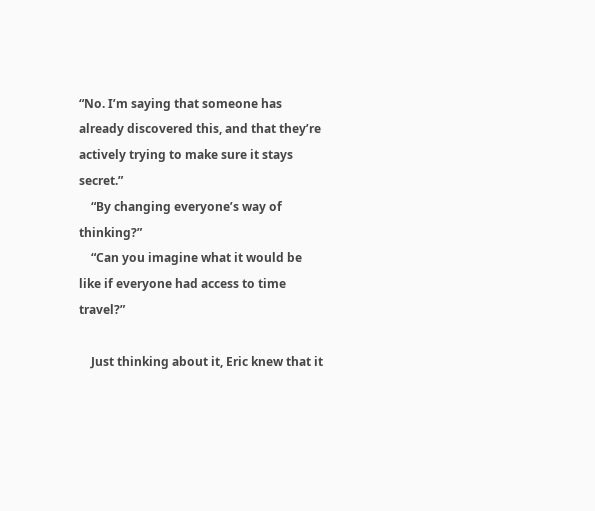“No. I’m saying that someone has already discovered this, and that they’re actively trying to make sure it stays secret.”
    “By changing everyone’s way of thinking?”
    “Can you imagine what it would be like if everyone had access to time travel?”

    Just thinking about it, Eric knew that it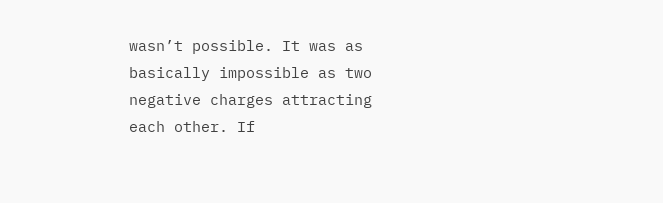wasn’t possible. It was as basically impossible as two negative charges attracting each other. If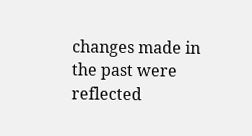changes made in the past were reflected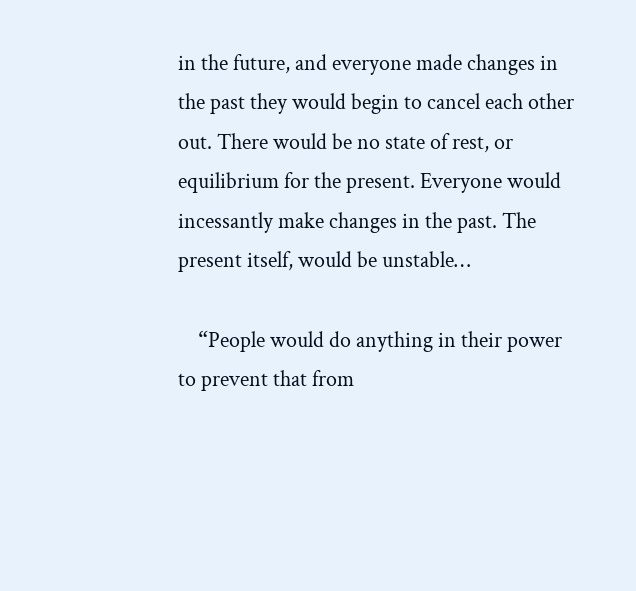in the future, and everyone made changes in the past they would begin to cancel each other out. There would be no state of rest, or equilibrium for the present. Everyone would incessantly make changes in the past. The present itself, would be unstable…

    “People would do anything in their power to prevent that from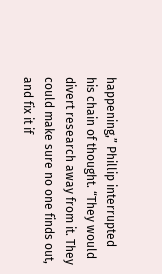happening,” Phillip interrupted his chain of thought. “They would divert research away from it. They could make sure no one finds out, and fix it if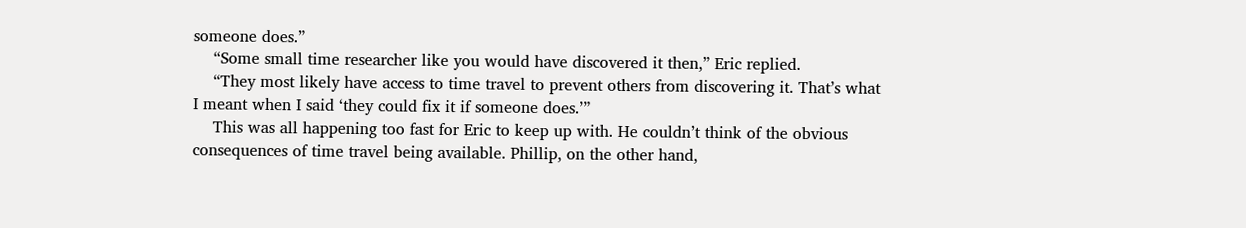someone does.”
    “Some small time researcher like you would have discovered it then,” Eric replied.
    “They most likely have access to time travel to prevent others from discovering it. That’s what I meant when I said ‘they could fix it if someone does.’”
    This was all happening too fast for Eric to keep up with. He couldn’t think of the obvious consequences of time travel being available. Phillip, on the other hand,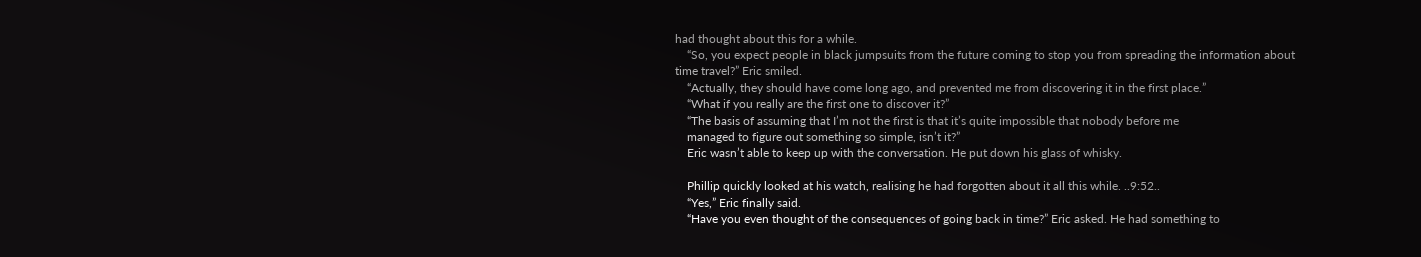had thought about this for a while.
    “So, you expect people in black jumpsuits from the future coming to stop you from spreading the information about time travel?” Eric smiled.
    “Actually, they should have come long ago, and prevented me from discovering it in the first place.”
    “What if you really are the first one to discover it?”
    “The basis of assuming that I’m not the first is that it’s quite impossible that nobody before me
    managed to figure out something so simple, isn’t it?”
    Eric wasn’t able to keep up with the conversation. He put down his glass of whisky.

    Phillip quickly looked at his watch, realising he had forgotten about it all this while. ..9:52..
    “Yes,” Eric finally said.
    “Have you even thought of the consequences of going back in time?” Eric asked. He had something to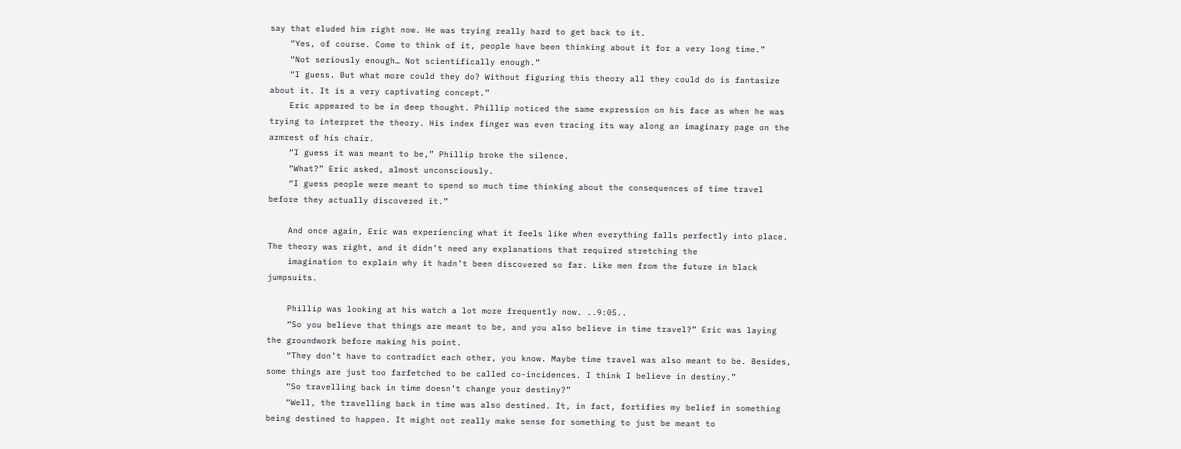say that eluded him right now. He was trying really hard to get back to it.
    “Yes, of course. Come to think of it, people have been thinking about it for a very long time.”
    “Not seriously enough… Not scientifically enough.”
    “I guess. But what more could they do? Without figuring this theory all they could do is fantasize about it. It is a very captivating concept.”
    Eric appeared to be in deep thought. Phillip noticed the same expression on his face as when he was trying to interpret the theory. His index finger was even tracing its way along an imaginary page on the armrest of his chair.
    “I guess it was meant to be,” Phillip broke the silence.
    “What?” Eric asked, almost unconsciously.
    “I guess people were meant to spend so much time thinking about the consequences of time travel before they actually discovered it.”

    And once again, Eric was experiencing what it feels like when everything falls perfectly into place. The theory was right, and it didn’t need any explanations that required stretching the
    imagination to explain why it hadn’t been discovered so far. Like men from the future in black jumpsuits.

    Phillip was looking at his watch a lot more frequently now. ..9:05..
    “So you believe that things are meant to be, and you also believe in time travel?” Eric was laying the groundwork before making his point.
    “They don’t have to contradict each other, you know. Maybe time travel was also meant to be. Besides, some things are just too farfetched to be called co-incidences. I think I believe in destiny.”
    “So travelling back in time doesn’t change your destiny?”
    “Well, the travelling back in time was also destined. It, in fact, fortifies my belief in something being destined to happen. It might not really make sense for something to just be meant to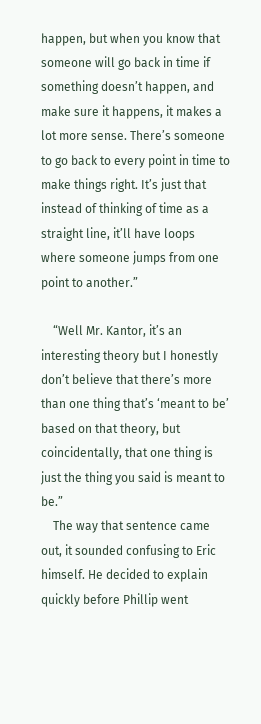happen, but when you know that someone will go back in time if something doesn’t happen, and make sure it happens, it makes a lot more sense. There’s someone to go back to every point in time to make things right. It’s just that instead of thinking of time as a straight line, it’ll have loops where someone jumps from one point to another.”

    “Well Mr. Kantor, it’s an interesting theory but I honestly don’t believe that there’s more than one thing that’s ‘meant to be’ based on that theory, but coincidentally, that one thing is just the thing you said is meant to be.”
    The way that sentence came out, it sounded confusing to Eric himself. He decided to explain quickly before Phillip went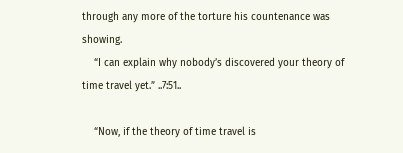through any more of the torture his countenance was showing.
    “I can explain why nobody’s discovered your theory of time travel yet.” ..7:51..

    “Now, if the theory of time travel is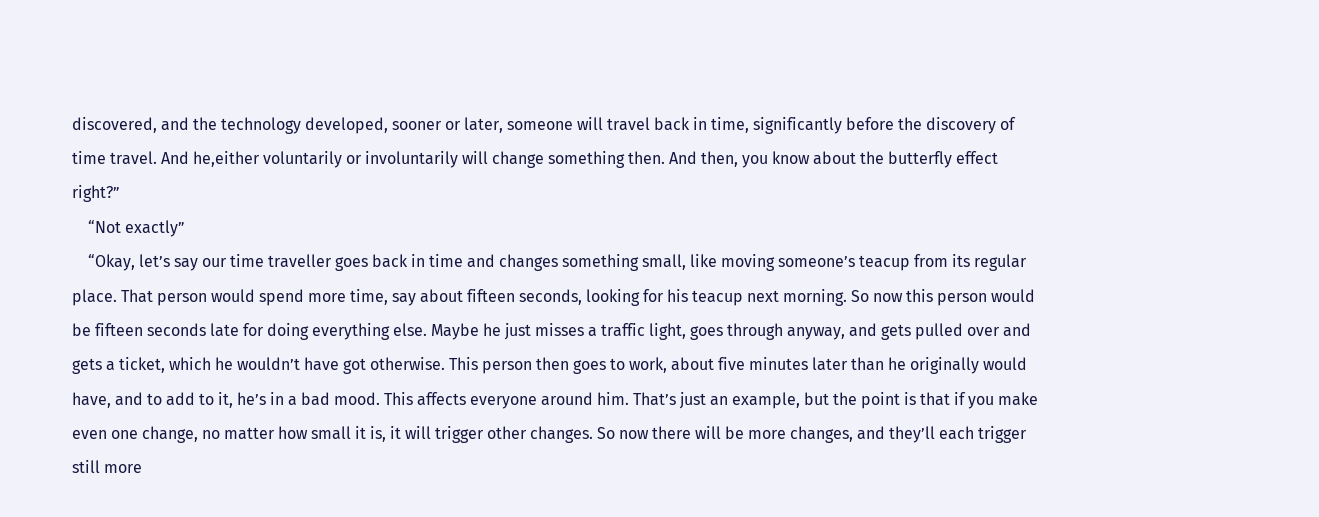discovered, and the technology developed, sooner or later, someone will travel back in time, significantly before the discovery of time travel. And he,either voluntarily or involuntarily will change something then. And then, you know about the butterfly effect right?”
    “Not exactly”
    “Okay, let’s say our time traveller goes back in time and changes something small, like moving someone’s teacup from its regular place. That person would spend more time, say about fifteen seconds, looking for his teacup next morning. So now this person would be fifteen seconds late for doing everything else. Maybe he just misses a traffic light, goes through anyway, and gets pulled over and gets a ticket, which he wouldn’t have got otherwise. This person then goes to work, about five minutes later than he originally would have, and to add to it, he’s in a bad mood. This affects everyone around him. That’s just an example, but the point is that if you make even one change, no matter how small it is, it will trigger other changes. So now there will be more changes, and they’ll each trigger still more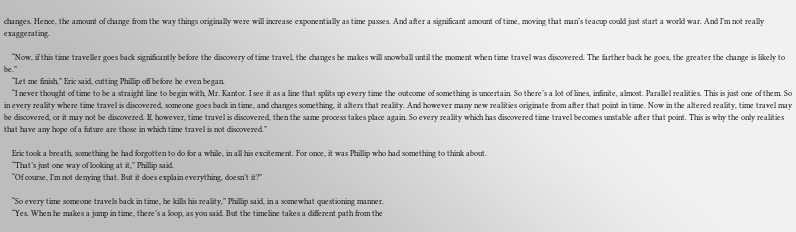changes. Hence, the amount of change from the way things originally were will increase exponentially as time passes. And after a significant amount of time, moving that man’s teacup could just start a world war. And I’m not really exaggerating.

    “Now, if this time traveller goes back significantly before the discovery of time travel, the changes he makes will snowball until the moment when time travel was discovered. The farther back he goes, the greater the change is likely to be.”
    “Let me finish,” Eric said, cutting Phillip off before he even began.
    “I never thought of time to be a straight line to begin with, Mr. Kantor. I see it as a line that splits up every time the outcome of something is uncertain. So there’s a lot of lines, infinite, almost. Parallel realities. This is just one of them. So in every reality where time travel is discovered, someone goes back in time, and changes something, it alters that reality. And however many new realities originate from after that point in time. Now in the altered reality, time travel may be discovered, or it may not be discovered. If, however, time travel is discovered, then the same process takes place again. So every reality which has discovered time travel becomes unstable after that point. This is why the only realities that have any hope of a future are those in which time travel is not discovered.”

    Eric took a breath, something he had forgotten to do for a while, in all his excitement. For once, it was Phillip who had something to think about.
    “That’s just one way of looking at it,” Phillip said.
    “Of course, I’m not denying that. But it does explain everything, doesn’t it?”

    “So every time someone travels back in time, he kills his reality,” Phillip said, in a somewhat questioning manner.
    “Yes. When he makes a jump in time, there’s a loop, as you said. But the timeline takes a different path from the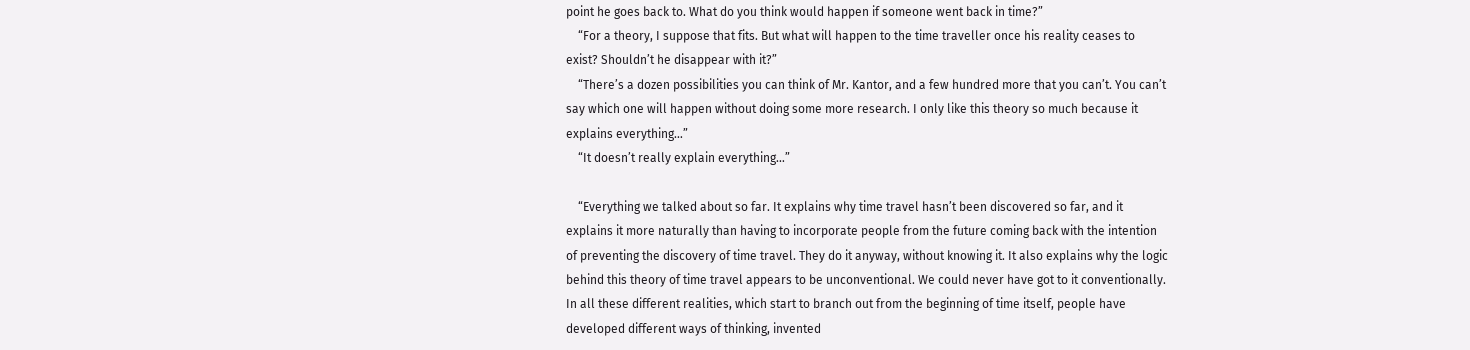point he goes back to. What do you think would happen if someone went back in time?”
    “For a theory, I suppose that fits. But what will happen to the time traveller once his reality ceases to exist? Shouldn’t he disappear with it?”
    “There’s a dozen possibilities you can think of Mr. Kantor, and a few hundred more that you can’t. You can’t say which one will happen without doing some more research. I only like this theory so much because it explains everything…”
    “It doesn’t really explain everything…”

    “Everything we talked about so far. It explains why time travel hasn’t been discovered so far, and it explains it more naturally than having to incorporate people from the future coming back with the intention of preventing the discovery of time travel. They do it anyway, without knowing it. It also explains why the logic behind this theory of time travel appears to be unconventional. We could never have got to it conventionally. In all these different realities, which start to branch out from the beginning of time itself, people have developed different ways of thinking, invented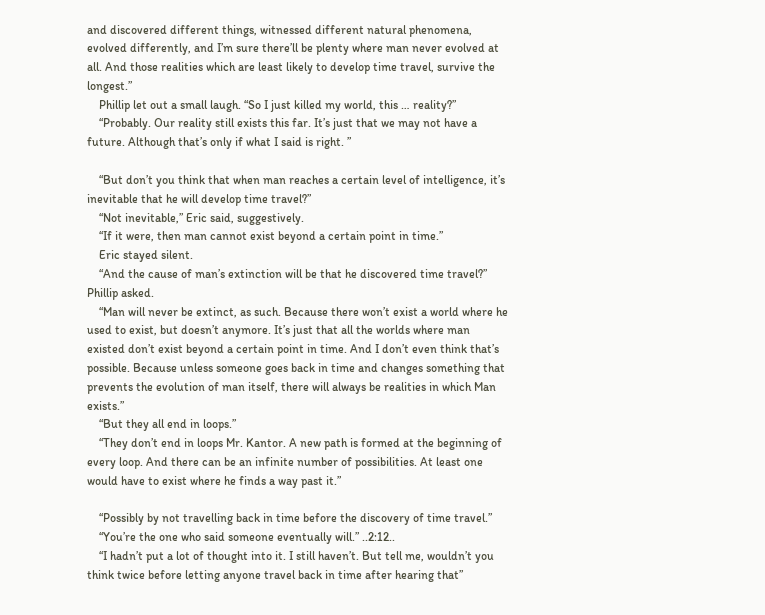and discovered different things, witnessed different natural phenomena, evolved differently, and I’m sure there’ll be plenty where man never evolved at all. And those realities which are least likely to develop time travel, survive the longest.”
    Phillip let out a small laugh. “So I just killed my world, this … reality?”
    “Probably. Our reality still exists this far. It’s just that we may not have a future. Although that’s only if what I said is right. ”

    “But don’t you think that when man reaches a certain level of intelligence, it’s inevitable that he will develop time travel?”
    “Not inevitable,” Eric said, suggestively.
    “If it were, then man cannot exist beyond a certain point in time.”
    Eric stayed silent.
    “And the cause of man’s extinction will be that he discovered time travel?” Phillip asked.
    “Man will never be extinct, as such. Because there won’t exist a world where he used to exist, but doesn’t anymore. It’s just that all the worlds where man existed don’t exist beyond a certain point in time. And I don’t even think that’s possible. Because unless someone goes back in time and changes something that prevents the evolution of man itself, there will always be realities in which Man exists.”
    “But they all end in loops.”
    “They don’t end in loops Mr. Kantor. A new path is formed at the beginning of every loop. And there can be an infinite number of possibilities. At least one would have to exist where he finds a way past it.”

    “Possibly by not travelling back in time before the discovery of time travel.”
    “You’re the one who said someone eventually will.” ..2:12..
    “I hadn’t put a lot of thought into it. I still haven’t. But tell me, wouldn’t you think twice before letting anyone travel back in time after hearing that”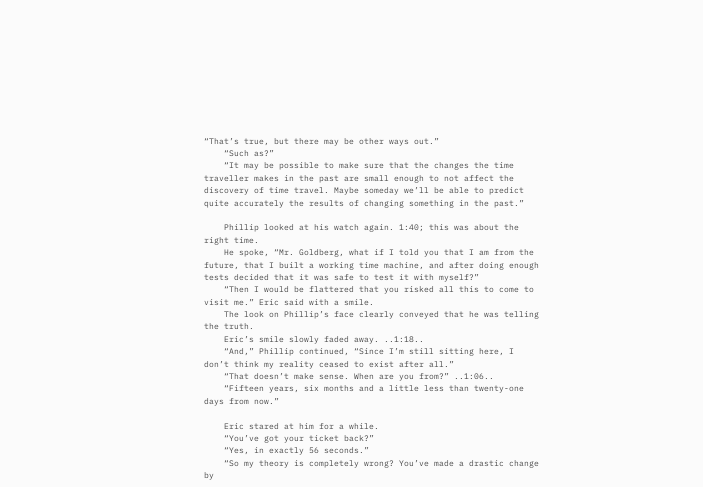“That’s true, but there may be other ways out.”
    “Such as?”
    “It may be possible to make sure that the changes the time traveller makes in the past are small enough to not affect the discovery of time travel. Maybe someday we’ll be able to predict quite accurately the results of changing something in the past.”

    Phillip looked at his watch again. 1:40; this was about the right time.
    He spoke, “Mr. Goldberg, what if I told you that I am from the future, that I built a working time machine, and after doing enough tests decided that it was safe to test it with myself?”
    “Then I would be flattered that you risked all this to come to visit me.” Eric said with a smile.
    The look on Phillip’s face clearly conveyed that he was telling the truth.
    Eric’s smile slowly faded away. ..1:18..
    “And,” Phillip continued, “Since I’m still sitting here, I don’t think my reality ceased to exist after all.”
    “That doesn’t make sense. When are you from?” ..1:06..
    “Fifteen years, six months and a little less than twenty-one days from now.”

    Eric stared at him for a while.
    “You’ve got your ticket back?”
    “Yes, in exactly 56 seconds.”
    “So my theory is completely wrong? You’ve made a drastic change by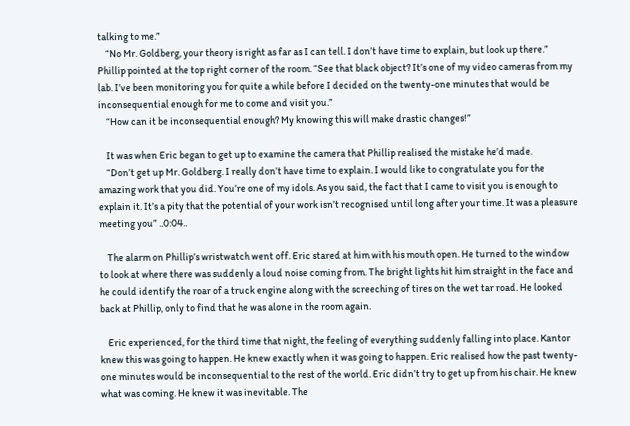talking to me.”
    “No Mr. Goldberg, your theory is right as far as I can tell. I don’t have time to explain, but look up there.” Phillip pointed at the top right corner of the room. “See that black object? It’s one of my video cameras from my lab. I’ve been monitoring you for quite a while before I decided on the twenty-one minutes that would be inconsequential enough for me to come and visit you.”
    “How can it be inconsequential enough? My knowing this will make drastic changes!”

    It was when Eric began to get up to examine the camera that Phillip realised the mistake he’d made.
    “Don’t get up Mr. Goldberg. I really don’t have time to explain. I would like to congratulate you for the amazing work that you did. You’re one of my idols. As you said, the fact that I came to visit you is enough to explain it. It’s a pity that the potential of your work isn’t recognised until long after your time. It was a pleasure meeting you” ..0:04..

    The alarm on Phillip’s wristwatch went off. Eric stared at him with his mouth open. He turned to the window to look at where there was suddenly a loud noise coming from. The bright lights hit him straight in the face and he could identify the roar of a truck engine along with the screeching of tires on the wet tar road. He looked back at Phillip, only to find that he was alone in the room again.

    Eric experienced, for the third time that night, the feeling of everything suddenly falling into place. Kantor knew this was going to happen. He knew exactly when it was going to happen. Eric realised how the past twenty-one minutes would be inconsequential to the rest of the world. Eric didn’t try to get up from his chair. He knew what was coming. He knew it was inevitable. The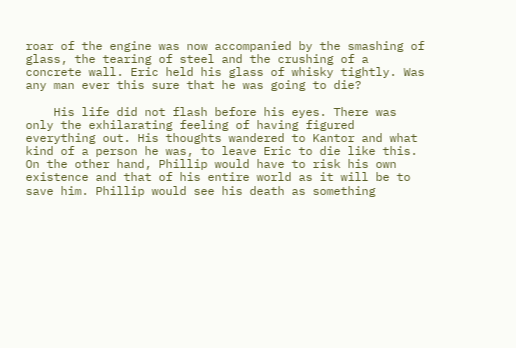roar of the engine was now accompanied by the smashing of glass, the tearing of steel and the crushing of a concrete wall. Eric held his glass of whisky tightly. Was any man ever this sure that he was going to die?

    His life did not flash before his eyes. There was only the exhilarating feeling of having figured everything out. His thoughts wandered to Kantor and what kind of a person he was, to leave Eric to die like this. On the other hand, Phillip would have to risk his own existence and that of his entire world as it will be to save him. Phillip would see his death as something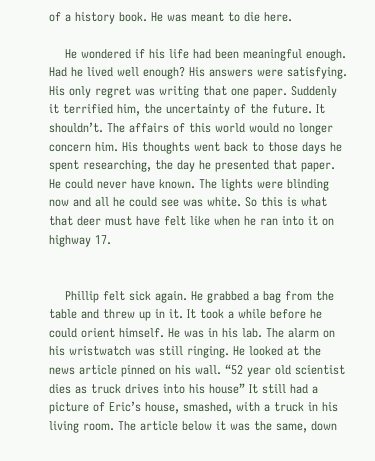of a history book. He was meant to die here.

    He wondered if his life had been meaningful enough. Had he lived well enough? His answers were satisfying. His only regret was writing that one paper. Suddenly it terrified him, the uncertainty of the future. It shouldn’t. The affairs of this world would no longer concern him. His thoughts went back to those days he spent researching, the day he presented that paper. He could never have known. The lights were blinding now and all he could see was white. So this is what that deer must have felt like when he ran into it on highway 17.


    Phillip felt sick again. He grabbed a bag from the table and threw up in it. It took a while before he could orient himself. He was in his lab. The alarm on his wristwatch was still ringing. He looked at the news article pinned on his wall. “52 year old scientist dies as truck drives into his house” It still had a picture of Eric’s house, smashed, with a truck in his living room. The article below it was the same, down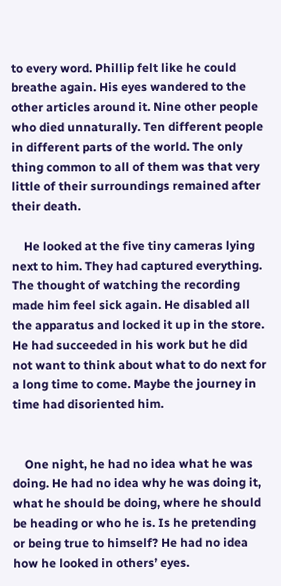to every word. Phillip felt like he could breathe again. His eyes wandered to the other articles around it. Nine other people who died unnaturally. Ten different people in different parts of the world. The only thing common to all of them was that very little of their surroundings remained after their death.

    He looked at the five tiny cameras lying next to him. They had captured everything. The thought of watching the recording made him feel sick again. He disabled all the apparatus and locked it up in the store. He had succeeded in his work but he did not want to think about what to do next for a long time to come. Maybe the journey in time had disoriented him.


    One night, he had no idea what he was doing. He had no idea why he was doing it, what he should be doing, where he should be heading or who he is. Is he pretending or being true to himself? He had no idea how he looked in others’ eyes.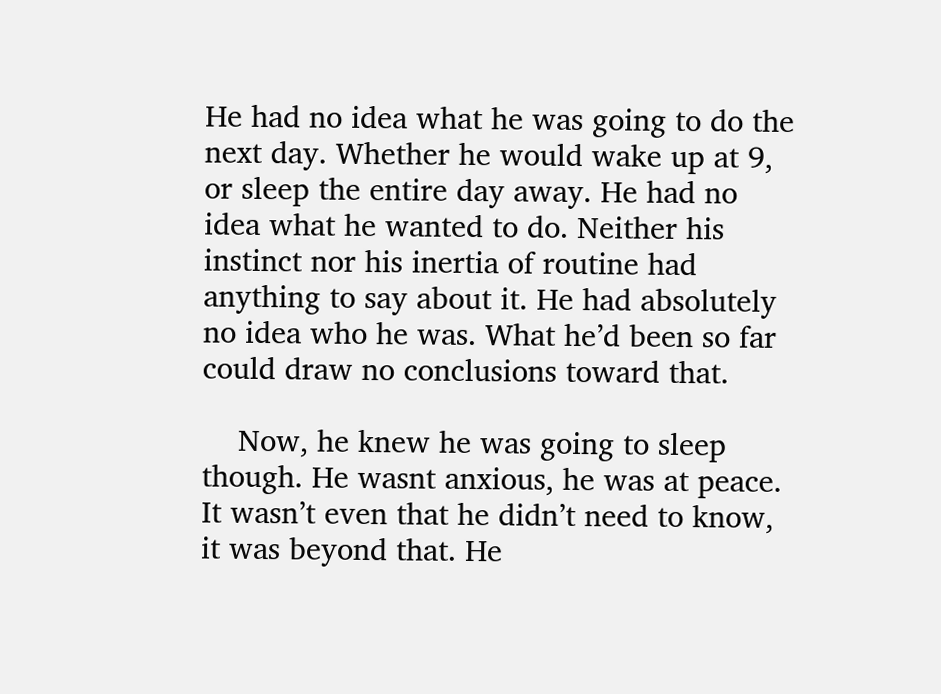He had no idea what he was going to do the next day. Whether he would wake up at 9, or sleep the entire day away. He had no idea what he wanted to do. Neither his instinct nor his inertia of routine had anything to say about it. He had absolutely no idea who he was. What he’d been so far could draw no conclusions toward that.

    Now, he knew he was going to sleep though. He wasnt anxious, he was at peace. It wasn’t even that he didn’t need to know, it was beyond that. He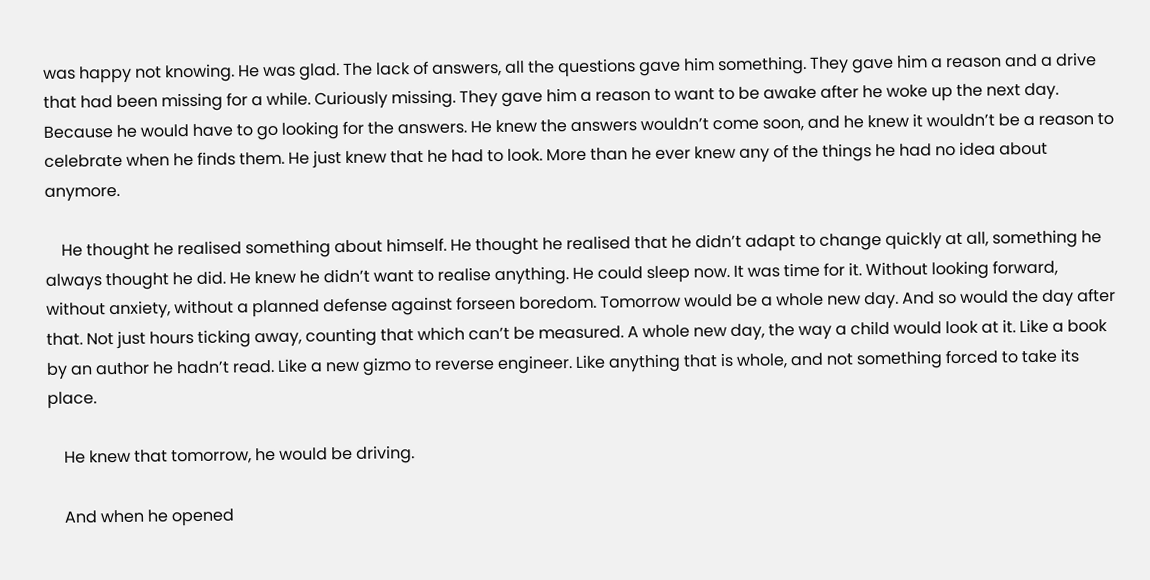was happy not knowing. He was glad. The lack of answers, all the questions gave him something. They gave him a reason and a drive that had been missing for a while. Curiously missing. They gave him a reason to want to be awake after he woke up the next day. Because he would have to go looking for the answers. He knew the answers wouldn’t come soon, and he knew it wouldn’t be a reason to celebrate when he finds them. He just knew that he had to look. More than he ever knew any of the things he had no idea about anymore.

    He thought he realised something about himself. He thought he realised that he didn’t adapt to change quickly at all, something he always thought he did. He knew he didn’t want to realise anything. He could sleep now. It was time for it. Without looking forward, without anxiety, without a planned defense against forseen boredom. Tomorrow would be a whole new day. And so would the day after that. Not just hours ticking away, counting that which can’t be measured. A whole new day, the way a child would look at it. Like a book by an author he hadn’t read. Like a new gizmo to reverse engineer. Like anything that is whole, and not something forced to take its place.

    He knew that tomorrow, he would be driving.

    And when he opened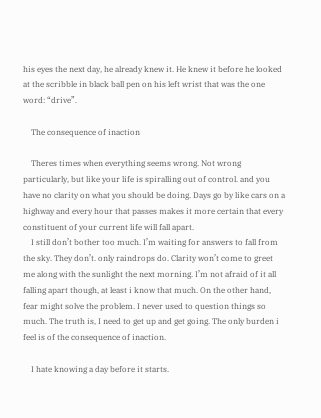his eyes the next day, he already knew it. He knew it before he looked at the scribble in black ball pen on his left wrist that was the one word: “drive”.

    The consequence of inaction

    Theres times when everything seems wrong. Not wrong particularly, but like your life is spiralling out of control. and you have no clarity on what you should be doing. Days go by like cars on a highway and every hour that passes makes it more certain that every constituent of your current life will fall apart.
    I still don’t bother too much. I’m waiting for answers to fall from the sky. They don’t. only raindrops do. Clarity won’t come to greet me along with the sunlight the next morning. I’m not afraid of it all falling apart though, at least i know that much. On the other hand, fear might solve the problem. I never used to question things so much. The truth is, I need to get up and get going. The only burden i feel is of the consequence of inaction.

    I hate knowing a day before it starts.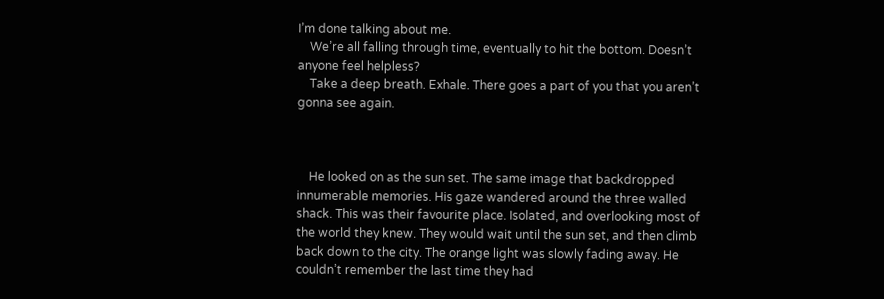I’m done talking about me.
    We’re all falling through time, eventually to hit the bottom. Doesn’t anyone feel helpless?
    Take a deep breath. Exhale. There goes a part of you that you aren’t gonna see again.



    He looked on as the sun set. The same image that backdropped innumerable memories. His gaze wandered around the three walled shack. This was their favourite place. Isolated, and overlooking most of the world they knew. They would wait until the sun set, and then climb back down to the city. The orange light was slowly fading away. He couldn’t remember the last time they had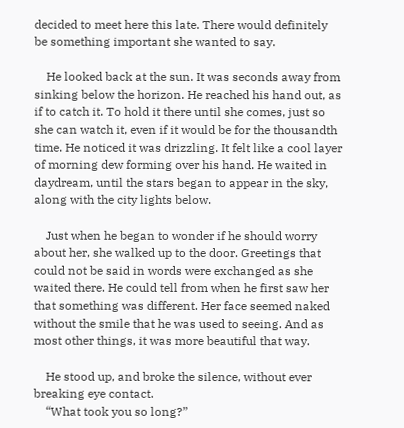decided to meet here this late. There would definitely be something important she wanted to say.

    He looked back at the sun. It was seconds away from sinking below the horizon. He reached his hand out, as if to catch it. To hold it there until she comes, just so she can watch it, even if it would be for the thousandth time. He noticed it was drizzling. It felt like a cool layer of morning dew forming over his hand. He waited in daydream, until the stars began to appear in the sky, along with the city lights below.

    Just when he began to wonder if he should worry about her, she walked up to the door. Greetings that could not be said in words were exchanged as she waited there. He could tell from when he first saw her that something was different. Her face seemed naked without the smile that he was used to seeing. And as most other things, it was more beautiful that way.

    He stood up, and broke the silence, without ever breaking eye contact.
    “What took you so long?”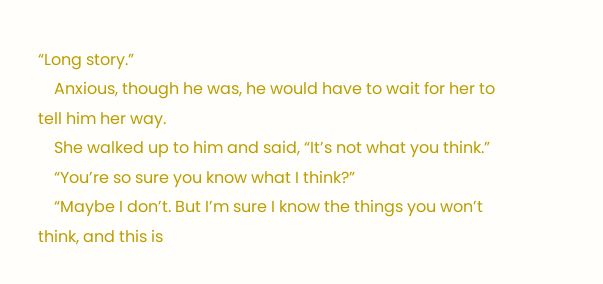“Long story.”
    Anxious, though he was, he would have to wait for her to tell him her way.
    She walked up to him and said, “It’s not what you think.”
    “You’re so sure you know what I think?”
    “Maybe I don’t. But I’m sure I know the things you won’t think, and this is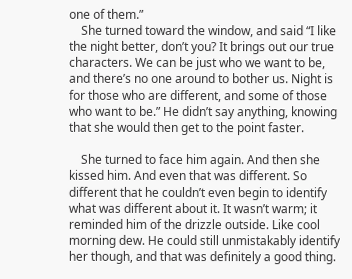one of them.”
    She turned toward the window, and said “I like the night better, don’t you? It brings out our true characters. We can be just who we want to be, and there’s no one around to bother us. Night is for those who are different, and some of those who want to be.” He didn’t say anything, knowing that she would then get to the point faster.

    She turned to face him again. And then she kissed him. And even that was different. So different that he couldn’t even begin to identify what was different about it. It wasn’t warm; it reminded him of the drizzle outside. Like cool morning dew. He could still unmistakably identify her though, and that was definitely a good thing.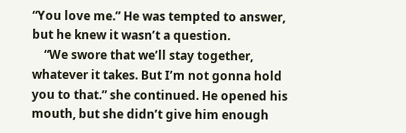“You love me.” He was tempted to answer, but he knew it wasn’t a question.
    “We swore that we’ll stay together, whatever it takes. But I’m not gonna hold you to that.” she continued. He opened his mouth, but she didn’t give him enough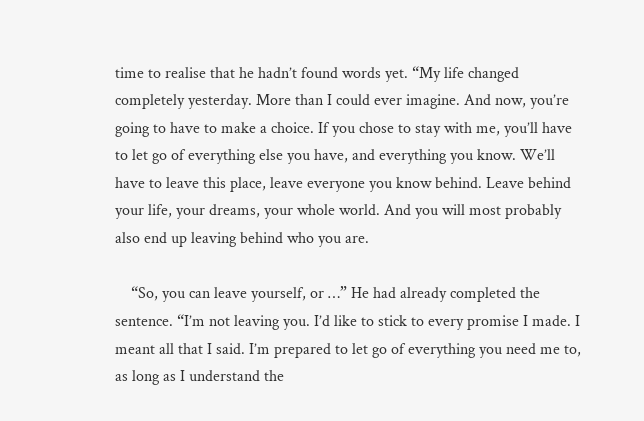time to realise that he hadn’t found words yet. “My life changed completely yesterday. More than I could ever imagine. And now, you’re going to have to make a choice. If you chose to stay with me, you’ll have to let go of everything else you have, and everything you know. We’ll have to leave this place, leave everyone you know behind. Leave behind your life, your dreams, your whole world. And you will most probably also end up leaving behind who you are.

    “So, you can leave yourself, or …” He had already completed the sentence. “I’m not leaving you. I’d like to stick to every promise I made. I meant all that I said. I’m prepared to let go of everything you need me to, as long as I understand the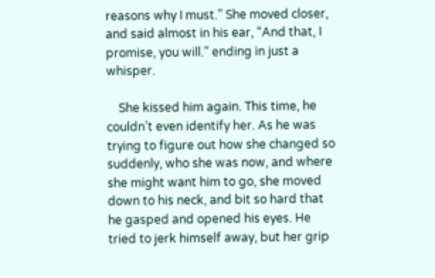reasons why I must.” She moved closer, and said almost in his ear, “And that, I promise, you will.” ending in just a whisper.

    She kissed him again. This time, he couldn’t even identify her. As he was trying to figure out how she changed so suddenly, who she was now, and where she might want him to go, she moved down to his neck, and bit so hard that he gasped and opened his eyes. He tried to jerk himself away, but her grip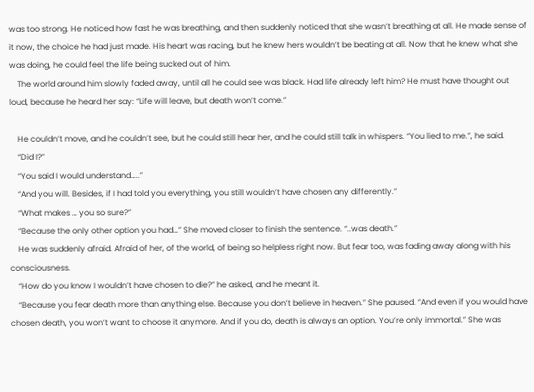was too strong. He noticed how fast he was breathing, and then suddenly noticed that she wasn’t breathing at all. He made sense of it now, the choice he had just made. His heart was racing, but he knew hers wouldn’t be beating at all. Now that he knew what she was doing, he could feel the life being sucked out of him.
    The world around him slowly faded away, until all he could see was black. Had life already left him? He must have thought out loud, because he heard her say: “Life will leave, but death won’t come.”

    He couldn’t move, and he couldn’t see, but he could still hear her, and he could still talk in whispers. “You lied to me.”, he said.
    “Did I?”
    “You said I would understand…..”
    “And you will. Besides, if I had told you everything, you still wouldn’t have chosen any differently.”
    “What makes … you so sure?”
    “Because the only other option you had…” She moved closer to finish the sentence. “..was death.”
    He was suddenly afraid. Afraid of her, of the world, of being so helpless right now. But fear too, was fading away along with his consciousness.
    “How do you know I wouldn’t have chosen to die?” he asked, and he meant it.
    “Because you fear death more than anything else. Because you don’t believe in heaven.” She paused. “And even if you would have chosen death, you won’t want to choose it anymore. And if you do, death is always an option. You’re only immortal.” She was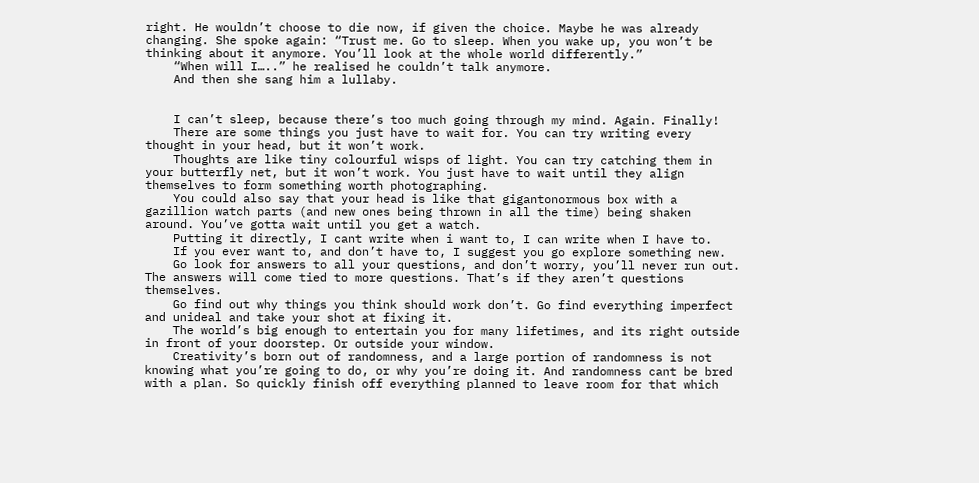right. He wouldn’t choose to die now, if given the choice. Maybe he was already changing. She spoke again: “Trust me. Go to sleep. When you wake up, you won’t be thinking about it anymore. You’ll look at the whole world differently.”
    “When will I…..” he realised he couldn’t talk anymore.
    And then she sang him a lullaby.


    I can’t sleep, because there’s too much going through my mind. Again. Finally!
    There are some things you just have to wait for. You can try writing every thought in your head, but it won’t work.
    Thoughts are like tiny colourful wisps of light. You can try catching them in your butterfly net, but it won’t work. You just have to wait until they align themselves to form something worth photographing.
    You could also say that your head is like that gigantonormous box with a gazillion watch parts (and new ones being thrown in all the time) being shaken around. You’ve gotta wait until you get a watch.
    Putting it directly, I cant write when i want to, I can write when I have to.
    If you ever want to, and don’t have to, I suggest you go explore something new.
    Go look for answers to all your questions, and don’t worry, you’ll never run out. The answers will come tied to more questions. That’s if they aren’t questions themselves.
    Go find out why things you think should work don’t. Go find everything imperfect and unideal and take your shot at fixing it.
    The world’s big enough to entertain you for many lifetimes, and its right outside in front of your doorstep. Or outside your window.
    Creativity’s born out of randomness, and a large portion of randomness is not knowing what you’re going to do, or why you’re doing it. And randomness cant be bred with a plan. So quickly finish off everything planned to leave room for that which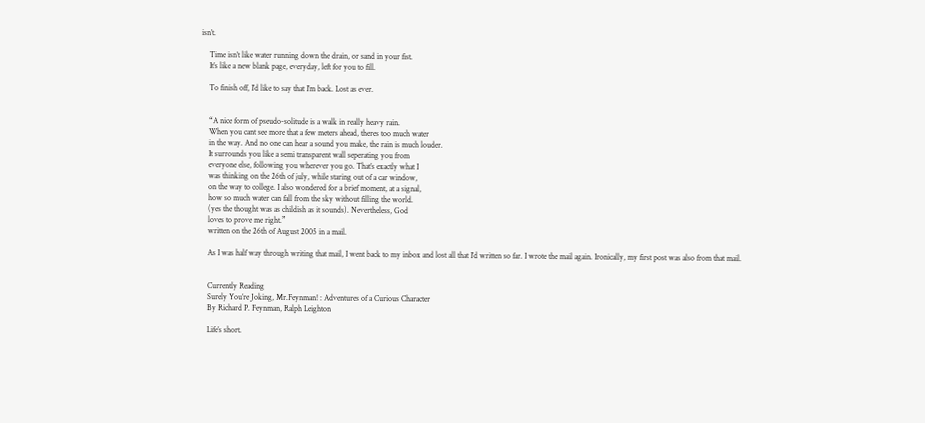isn’t.

    Time isn’t like water running down the drain, or sand in your fist.
    It’s like a new blank page, everyday, left for you to fill.

    To finish off, I’d like to say that I’m back. Lost as ever.


    “A nice form of pseudo-solitude is a walk in really heavy rain.
    When you cant see more that a few meters ahead, theres too much water
    in the way. And no one can hear a sound you make, the rain is much louder.
    It surrounds you like a semi transparent wall seperating you from
    everyone else, following you wherever you go. That’s exactly what I
    was thinking on the 26th of july, while staring out of a car window,
    on the way to college. I also wondered for a brief moment, at a signal,
    how so much water can fall from the sky without filling the world.
    (yes the thought was as childish as it sounds). Nevertheless, God
    loves to prove me right.”
    written on the 26th of August 2005 in a mail.

    As I was half way through writing that mail, I went back to my inbox and lost all that I’d written so far. I wrote the mail again. Ironically, my first post was also from that mail.


    Currently Reading
    Surely You’re Joking, Mr.Feynman! : Adventures of a Curious Character
    By Richard P. Feynman, Ralph Leighton

    Life’s short.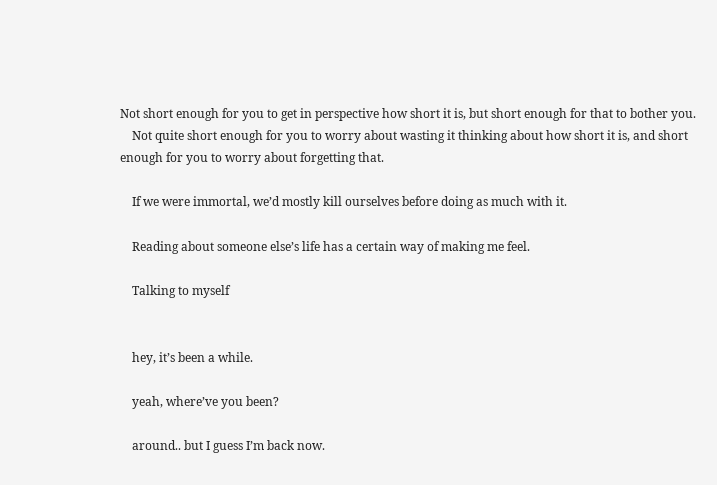Not short enough for you to get in perspective how short it is, but short enough for that to bother you.
    Not quite short enough for you to worry about wasting it thinking about how short it is, and short enough for you to worry about forgetting that.

    If we were immortal, we’d mostly kill ourselves before doing as much with it.

    Reading about someone else’s life has a certain way of making me feel.

    Talking to myself


    hey, it’s been a while.

    yeah, where’ve you been?

    around.. but I guess I’m back now.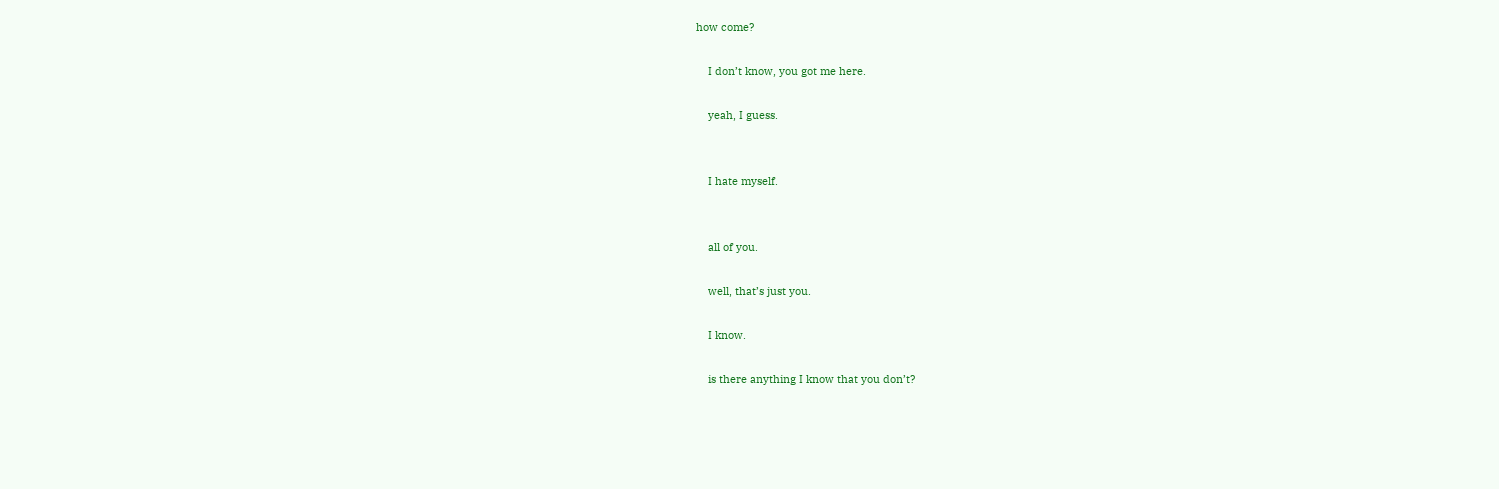how come?

    I don’t know, you got me here.

    yeah, I guess.


    I hate myself.


    all of you.

    well, that’s just you.

    I know.

    is there anything I know that you don’t?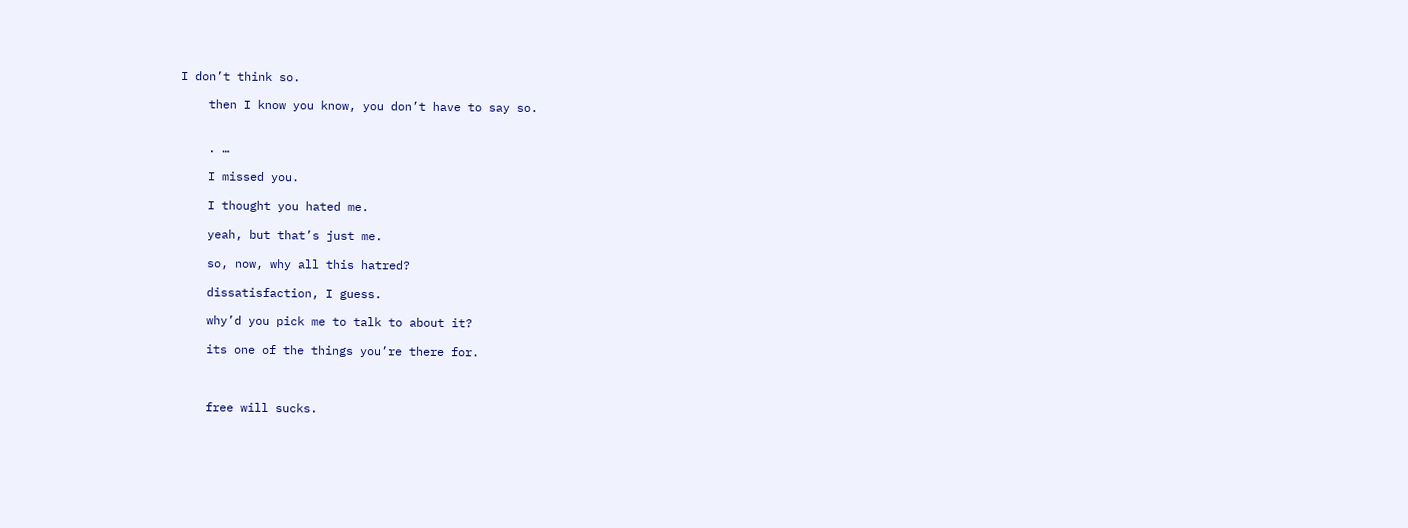I don’t think so.

    then I know you know, you don’t have to say so.


    . …

    I missed you.

    I thought you hated me.

    yeah, but that’s just me.

    so, now, why all this hatred?

    dissatisfaction, I guess.

    why’d you pick me to talk to about it?

    its one of the things you’re there for.



    free will sucks.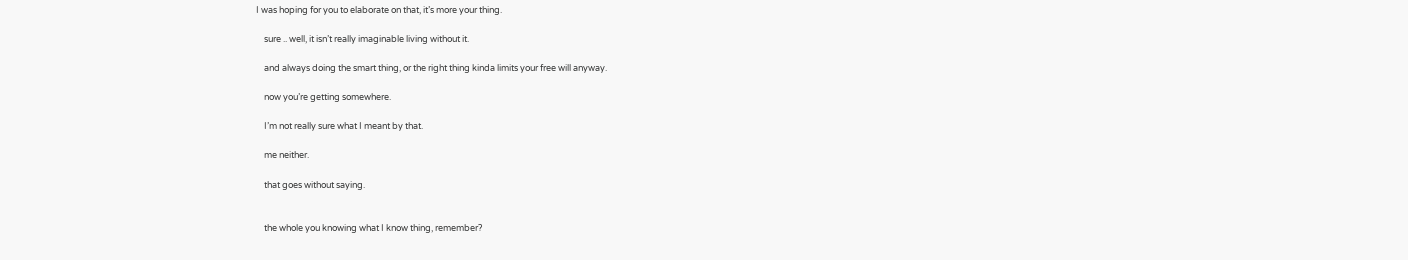I was hoping for you to elaborate on that, it’s more your thing.

    sure .. well, it isn’t really imaginable living without it.

    and always doing the smart thing, or the right thing kinda limits your free will anyway.

    now you’re getting somewhere.

    I’m not really sure what I meant by that.

    me neither.

    that goes without saying.


    the whole you knowing what I know thing, remember?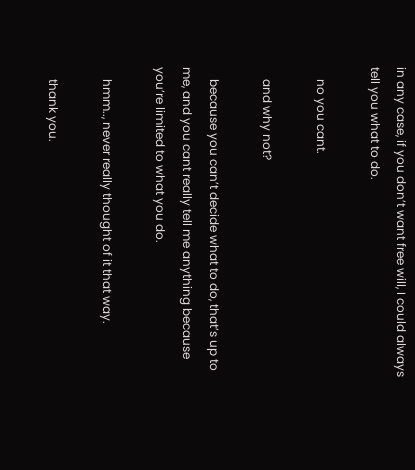in any case, if you don’t want free will, I could always tell you what to do.

    no you cant.

    and why not?

    because you can’t decide what to do, that’s up to me, and you cant really tell me anything because you’re limited to what you do.

    hmm.., never really thought of it that way.

    thank you.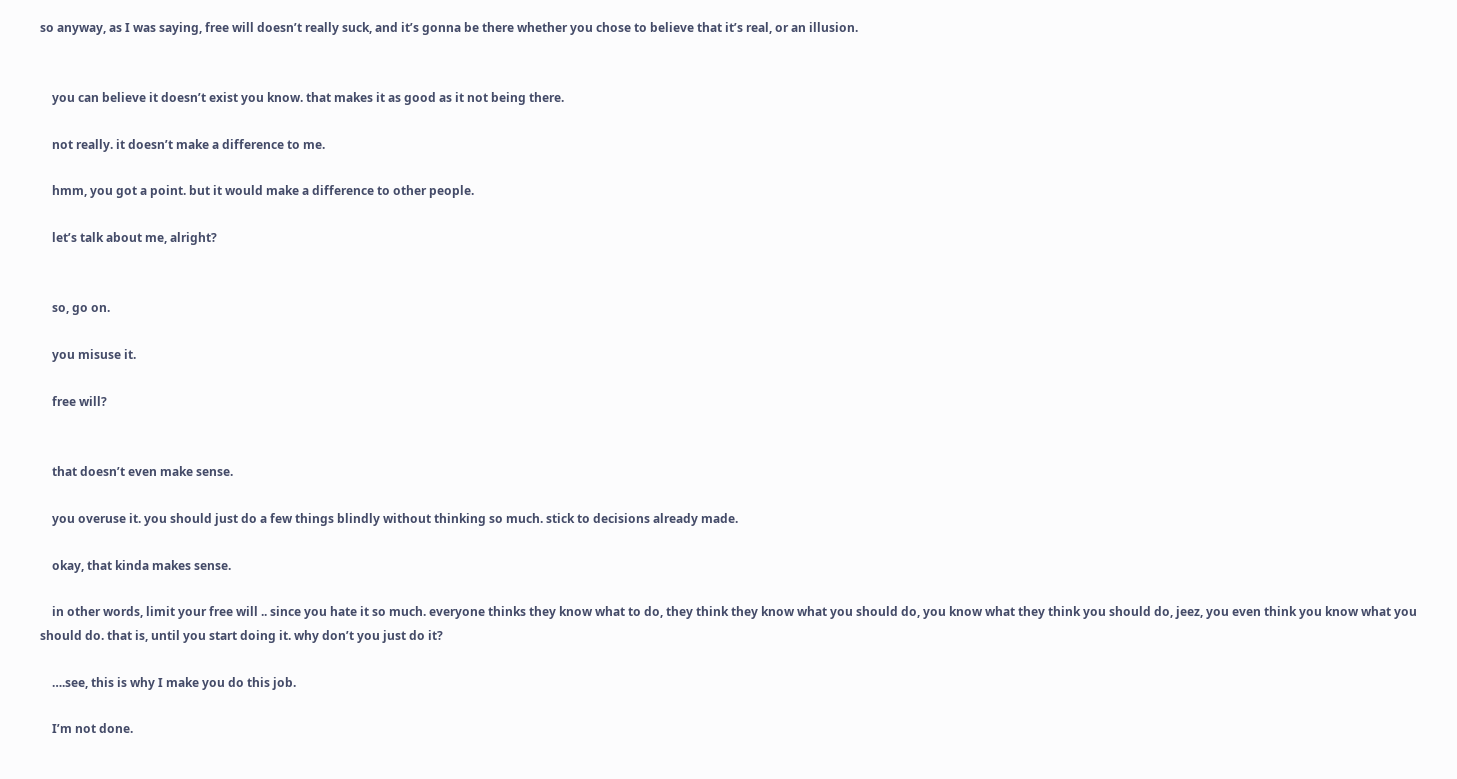so anyway, as I was saying, free will doesn’t really suck, and it’s gonna be there whether you chose to believe that it’s real, or an illusion.


    you can believe it doesn’t exist you know. that makes it as good as it not being there.

    not really. it doesn’t make a difference to me.

    hmm, you got a point. but it would make a difference to other people.

    let’s talk about me, alright?


    so, go on.

    you misuse it.

    free will?


    that doesn’t even make sense.

    you overuse it. you should just do a few things blindly without thinking so much. stick to decisions already made.

    okay, that kinda makes sense.

    in other words, limit your free will .. since you hate it so much. everyone thinks they know what to do, they think they know what you should do, you know what they think you should do, jeez, you even think you know what you should do. that is, until you start doing it. why don’t you just do it?

    ….see, this is why I make you do this job.

    I’m not done.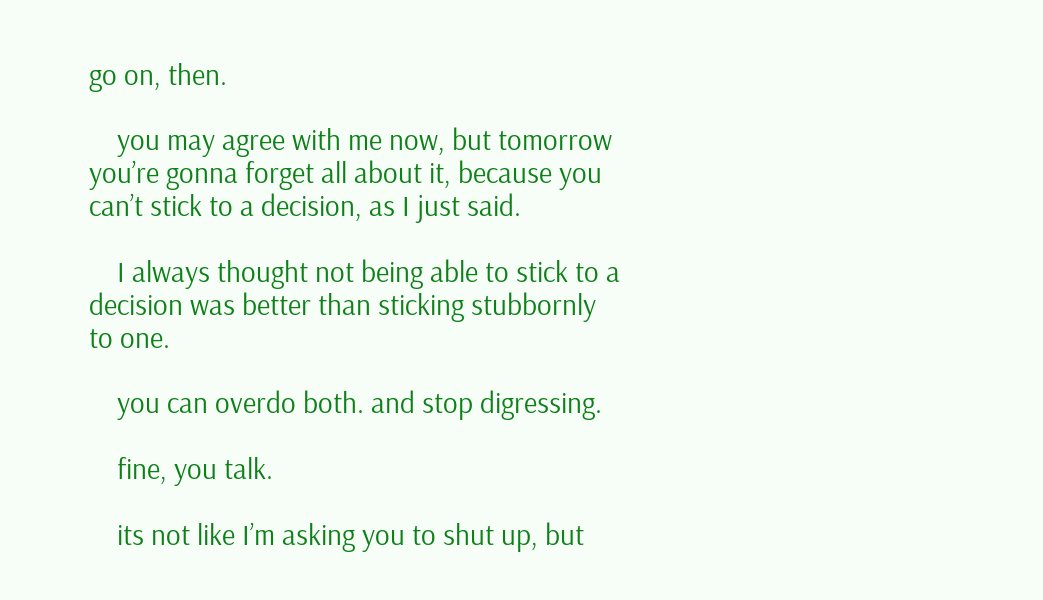go on, then.

    you may agree with me now, but tomorrow you’re gonna forget all about it, because you can’t stick to a decision, as I just said.

    I always thought not being able to stick to a decision was better than sticking stubbornly to one.

    you can overdo both. and stop digressing.

    fine, you talk.

    its not like I’m asking you to shut up, but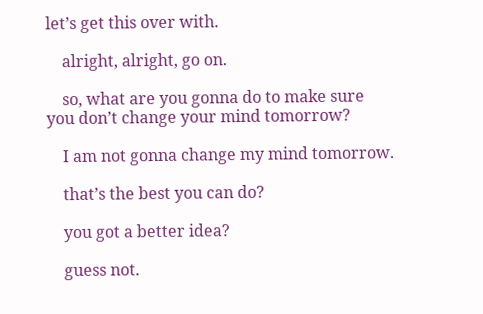let’s get this over with.

    alright, alright, go on.

    so, what are you gonna do to make sure you don’t change your mind tomorrow?

    I am not gonna change my mind tomorrow.

    that’s the best you can do?

    you got a better idea?

    guess not.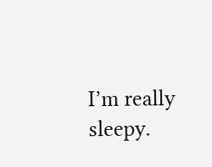I’m really sleepy.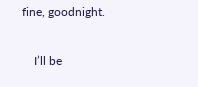fine, goodnight.

    I’ll be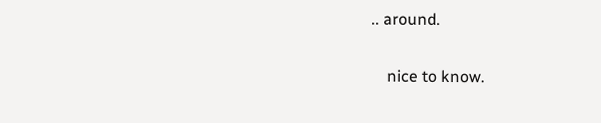.. around.

    nice to know.